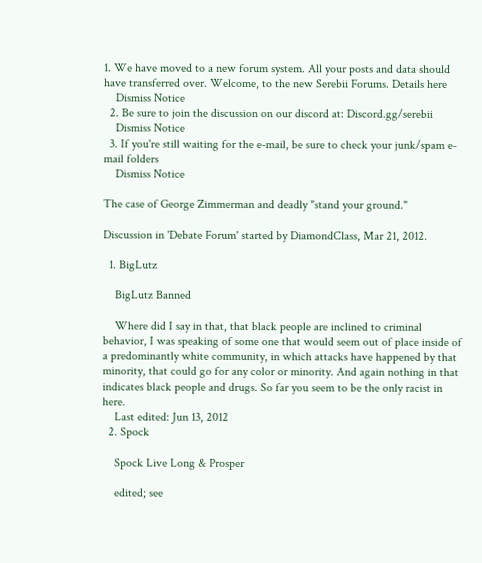1. We have moved to a new forum system. All your posts and data should have transferred over. Welcome, to the new Serebii Forums. Details here
    Dismiss Notice
  2. Be sure to join the discussion on our discord at: Discord.gg/serebii
    Dismiss Notice
  3. If you're still waiting for the e-mail, be sure to check your junk/spam e-mail folders
    Dismiss Notice

The case of George Zimmerman and deadly "stand your ground."

Discussion in 'Debate Forum' started by DiamondClass, Mar 21, 2012.

  1. BigLutz

    BigLutz Banned

    Where did I say in that, that black people are inclined to criminal behavior, I was speaking of some one that would seem out of place inside of a predominantly white community, in which attacks have happened by that minority, that could go for any color or minority. And again nothing in that indicates black people and drugs. So far you seem to be the only racist in here.
    Last edited: Jun 13, 2012
  2. Spock

    Spock Live Long & Prosper

    edited; see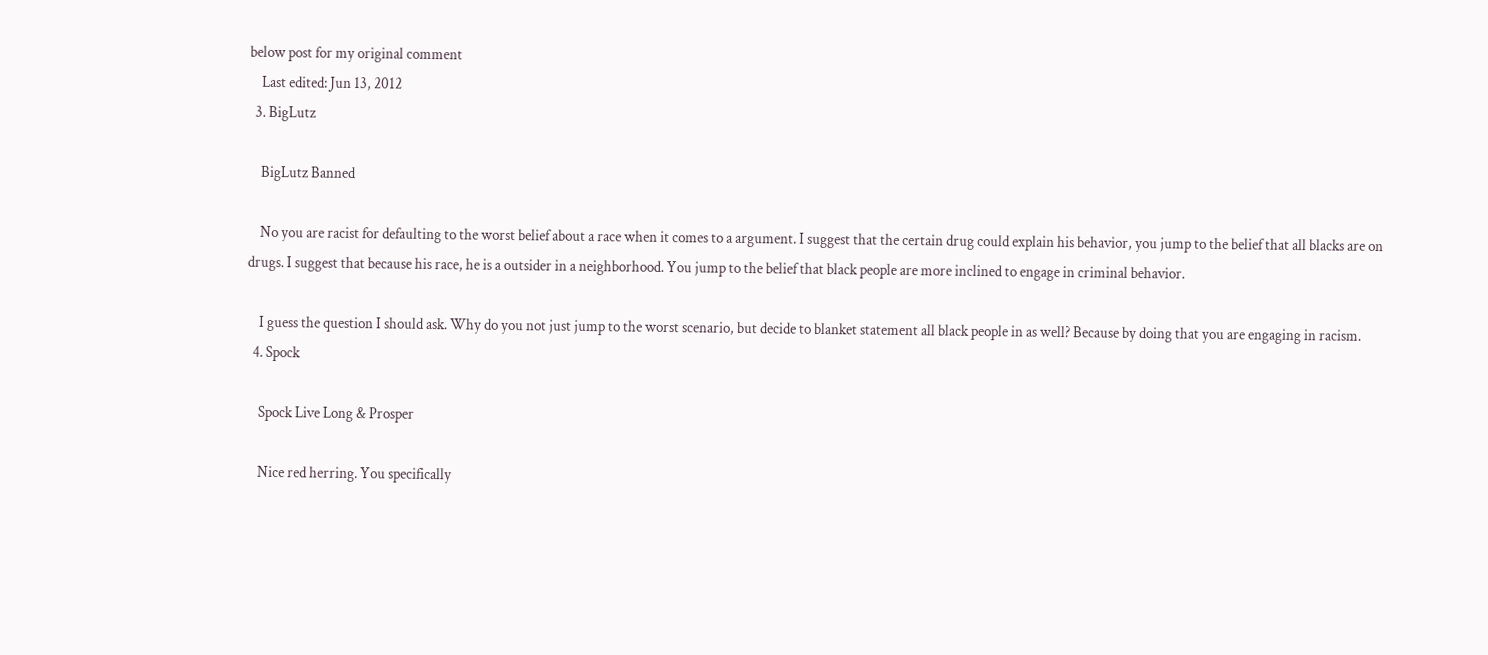below post for my original comment
    Last edited: Jun 13, 2012
  3. BigLutz

    BigLutz Banned

    No you are racist for defaulting to the worst belief about a race when it comes to a argument. I suggest that the certain drug could explain his behavior, you jump to the belief that all blacks are on drugs. I suggest that because his race, he is a outsider in a neighborhood. You jump to the belief that black people are more inclined to engage in criminal behavior.

    I guess the question I should ask. Why do you not just jump to the worst scenario, but decide to blanket statement all black people in as well? Because by doing that you are engaging in racism.
  4. Spock

    Spock Live Long & Prosper

    Nice red herring. You specifically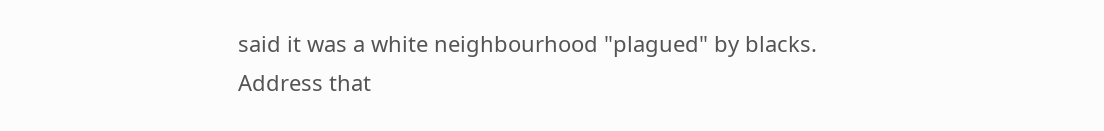said it was a white neighbourhood "plagued" by blacks. Address that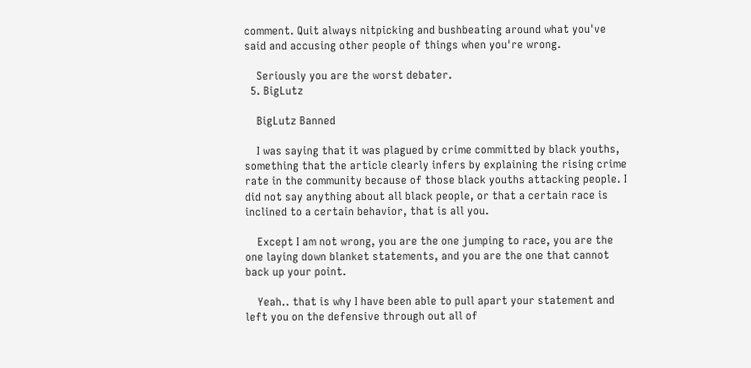comment. Quit always nitpicking and bushbeating around what you've said and accusing other people of things when you're wrong.

    Seriously you are the worst debater.
  5. BigLutz

    BigLutz Banned

    I was saying that it was plagued by crime committed by black youths, something that the article clearly infers by explaining the rising crime rate in the community because of those black youths attacking people. I did not say anything about all black people, or that a certain race is inclined to a certain behavior, that is all you.

    Except I am not wrong, you are the one jumping to race, you are the one laying down blanket statements, and you are the one that cannot back up your point.

    Yeah.. that is why I have been able to pull apart your statement and left you on the defensive through out all of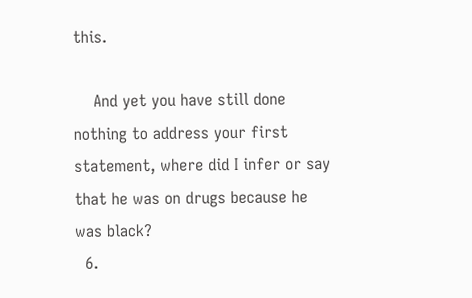this.

    And yet you have still done nothing to address your first statement, where did I infer or say that he was on drugs because he was black?
  6.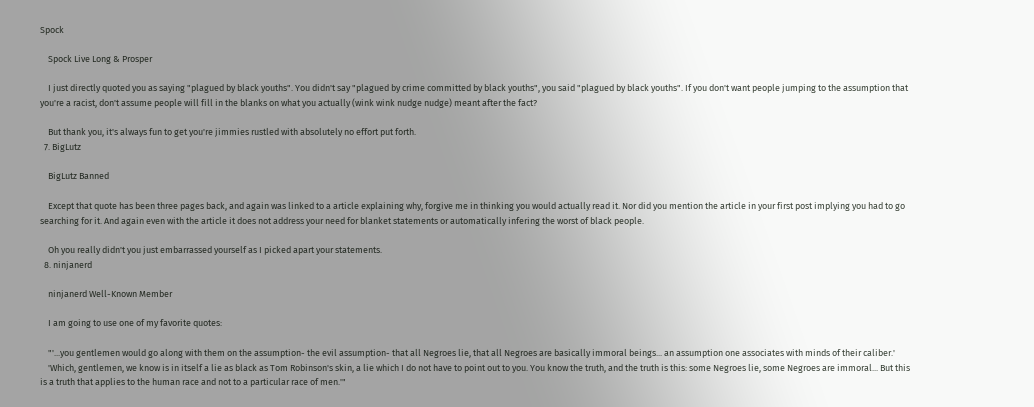Spock

    Spock Live Long & Prosper

    I just directly quoted you as saying "plagued by black youths". You didn't say "plagued by crime committed by black youths", you said "plagued by black youths". If you don't want people jumping to the assumption that you're a racist, don't assume people will fill in the blanks on what you actually (wink wink nudge nudge) meant after the fact?

    But thank you, it's always fun to get you're jimmies rustled with absolutely no effort put forth.
  7. BigLutz

    BigLutz Banned

    Except that quote has been three pages back, and again was linked to a article explaining why, forgive me in thinking you would actually read it. Nor did you mention the article in your first post implying you had to go searching for it. And again even with the article it does not address your need for blanket statements or automatically infering the worst of black people.

    Oh you really didn't you just embarrassed yourself as I picked apart your statements.
  8. ninjanerd

    ninjanerd Well-Known Member

    I am going to use one of my favorite quotes:

    "'...you gentlemen would go along with them on the assumption- the evil assumption- that all Negroes lie, that all Negroes are basically immoral beings... an assumption one associates with minds of their caliber.'
    'Which, gentlemen, we know is in itself a lie as black as Tom Robinson's skin, a lie which I do not have to point out to you. You know the truth, and the truth is this: some Negroes lie, some Negroes are immoral... But this is a truth that applies to the human race and not to a particular race of men.'"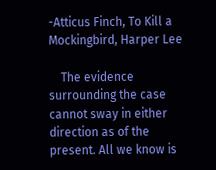-Atticus Finch, To Kill a Mockingbird, Harper Lee

    The evidence surrounding the case cannot sway in either direction as of the present. All we know is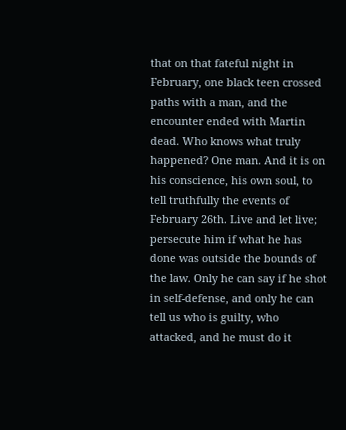that on that fateful night in February, one black teen crossed paths with a man, and the encounter ended with Martin dead. Who knows what truly happened? One man. And it is on his conscience, his own soul, to tell truthfully the events of February 26th. Live and let live; persecute him if what he has done was outside the bounds of the law. Only he can say if he shot in self-defense, and only he can tell us who is guilty, who attacked, and he must do it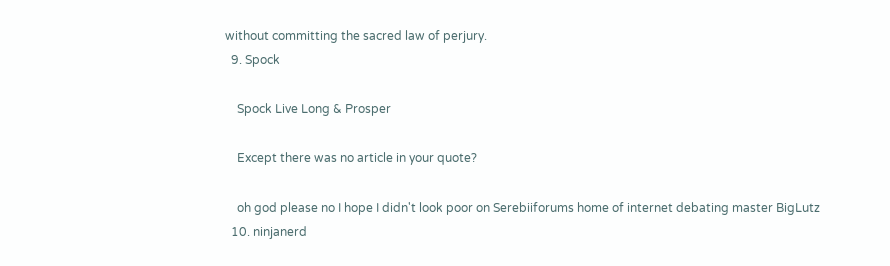without committing the sacred law of perjury.
  9. Spock

    Spock Live Long & Prosper

    Except there was no article in your quote?

    oh god please no I hope I didn't look poor on Serebiiforums home of internet debating master BigLutz
  10. ninjanerd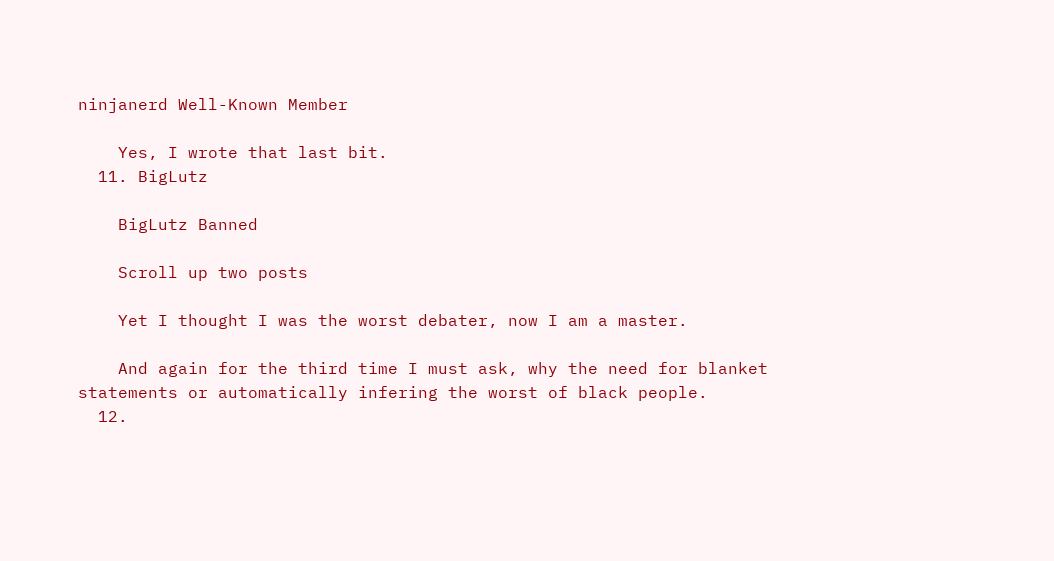ninjanerd Well-Known Member

    Yes, I wrote that last bit.
  11. BigLutz

    BigLutz Banned

    Scroll up two posts

    Yet I thought I was the worst debater, now I am a master.

    And again for the third time I must ask, why the need for blanket statements or automatically infering the worst of black people.
  12.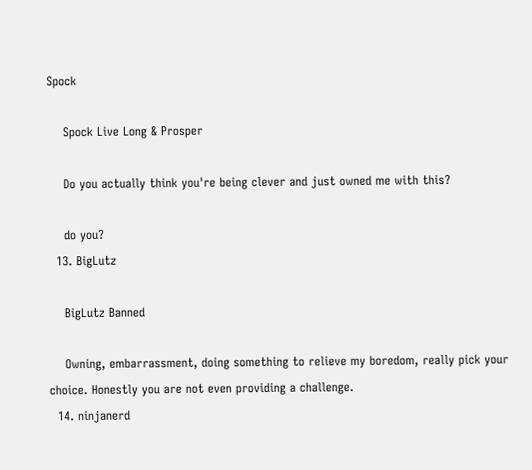Spock

    Spock Live Long & Prosper

    Do you actually think you're being clever and just owned me with this?

    do you?
  13. BigLutz

    BigLutz Banned

    Owning, embarrassment, doing something to relieve my boredom, really pick your choice. Honestly you are not even providing a challenge.
  14. ninjanerd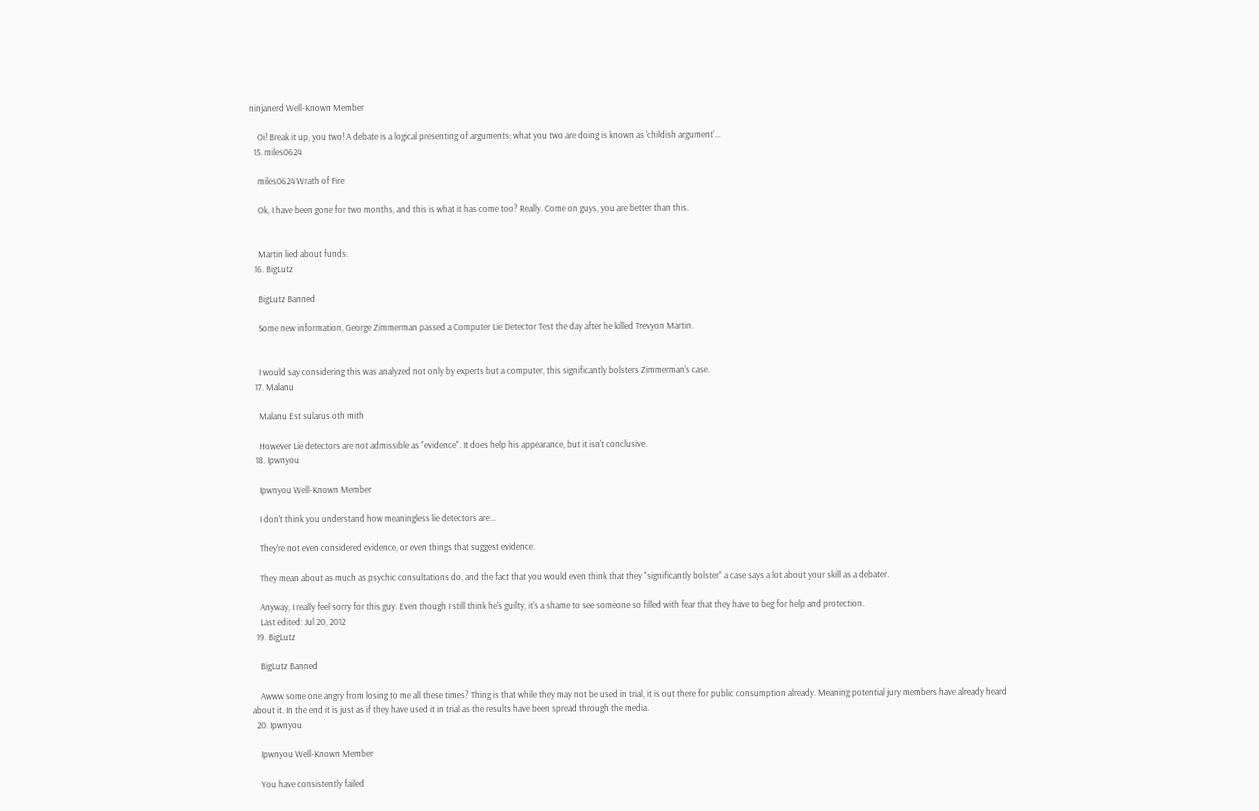ninjanerd Well-Known Member

    Oi! Break it up, you two! A debate is a logical presenting of arguments; what you two are doing is known as 'childish argument'...
  15. miles0624

    miles0624 Wrath of Fire

    Ok, I have been gone for two months, and this is what it has come too? Really. Come on guys, you are better than this.


    Martin lied about funds.
  16. BigLutz

    BigLutz Banned

    Some new information, George Zimmerman passed a Computer Lie Detector Test the day after he killed Trevyon Martin.


    I would say considering this was analyzed not only by experts but a computer, this significantly bolsters Zimmerman's case.
  17. Malanu

    Malanu Est sularus oth mith

    However Lie detectors are not admissible as "evidence". It does help his appearance, but it isn't conclusive.
  18. Ipwnyou

    Ipwnyou Well-Known Member

    I don't think you understand how meaningless lie detectors are...

    They're not even considered evidence, or even things that suggest evidence.

    They mean about as much as psychic consultations do, and the fact that you would even think that they "significantly bolster" a case says a lot about your skill as a debater.

    Anyway, I really feel sorry for this guy. Even though I still think he's guilty, it's a shame to see someone so filled with fear that they have to beg for help and protection.
    Last edited: Jul 20, 2012
  19. BigLutz

    BigLutz Banned

    Awww some one angry from losing to me all these times? Thing is that while they may not be used in trial, it is out there for public consumption already. Meaning potential jury members have already heard about it. In the end it is just as if they have used it in trial as the results have been spread through the media.
  20. Ipwnyou

    Ipwnyou Well-Known Member

    You have consistently failed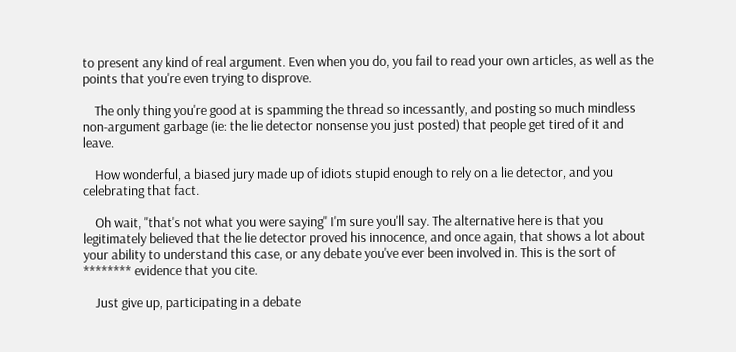to present any kind of real argument. Even when you do, you fail to read your own articles, as well as the points that you're even trying to disprove.

    The only thing you're good at is spamming the thread so incessantly, and posting so much mindless non-argument garbage (ie: the lie detector nonsense you just posted) that people get tired of it and leave.

    How wonderful, a biased jury made up of idiots stupid enough to rely on a lie detector, and you celebrating that fact.

    Oh wait, "that's not what you were saying" I'm sure you'll say. The alternative here is that you legitimately believed that the lie detector proved his innocence, and once again, that shows a lot about your ability to understand this case, or any debate you've ever been involved in. This is the sort of ******** evidence that you cite.

    Just give up, participating in a debate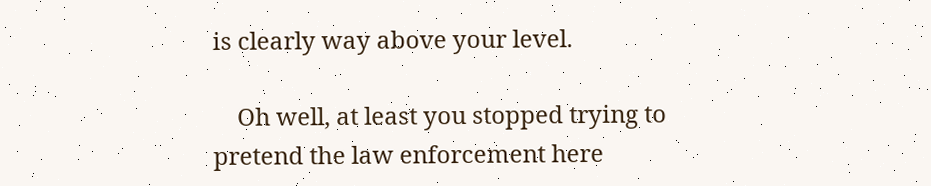is clearly way above your level.

    Oh well, at least you stopped trying to pretend the law enforcement here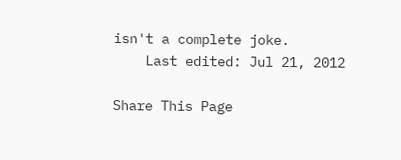isn't a complete joke.
    Last edited: Jul 21, 2012

Share This Page